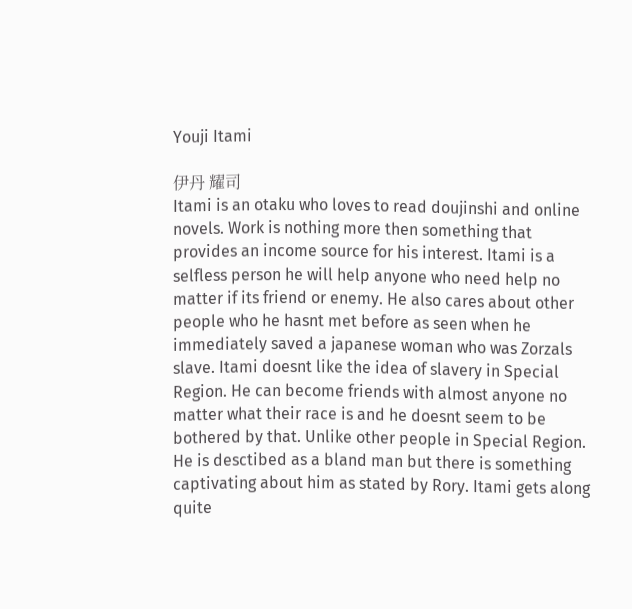Youji Itami

伊丹 耀司
Itami is an otaku who loves to read doujinshi and online novels. Work is nothing more then something that provides an income source for his interest. Itami is a selfless person he will help anyone who need help no matter if its friend or enemy. He also cares about other people who he hasnt met before as seen when he immediately saved a japanese woman who was Zorzals slave. Itami doesnt like the idea of slavery in Special Region. He can become friends with almost anyone no matter what their race is and he doesnt seem to be bothered by that. Unlike other people in Special Region. He is desctibed as a bland man but there is something captivating about him as stated by Rory. Itami gets along quite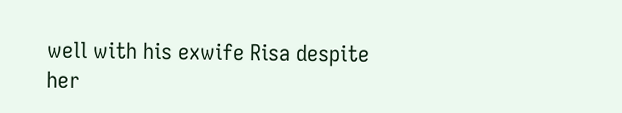well with his exwife Risa despite her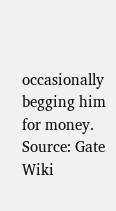occasionally begging him for money. Source: Gate Wiki